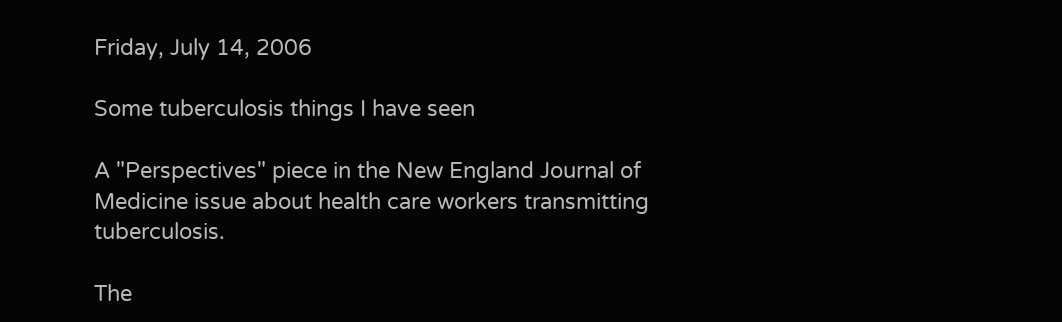Friday, July 14, 2006

Some tuberculosis things I have seen

A "Perspectives" piece in the New England Journal of Medicine issue about health care workers transmitting tuberculosis.

The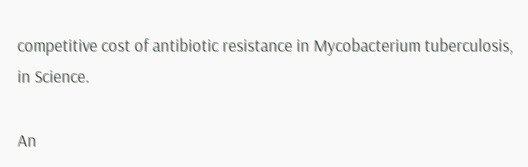competitive cost of antibiotic resistance in Mycobacterium tuberculosis, in Science.

An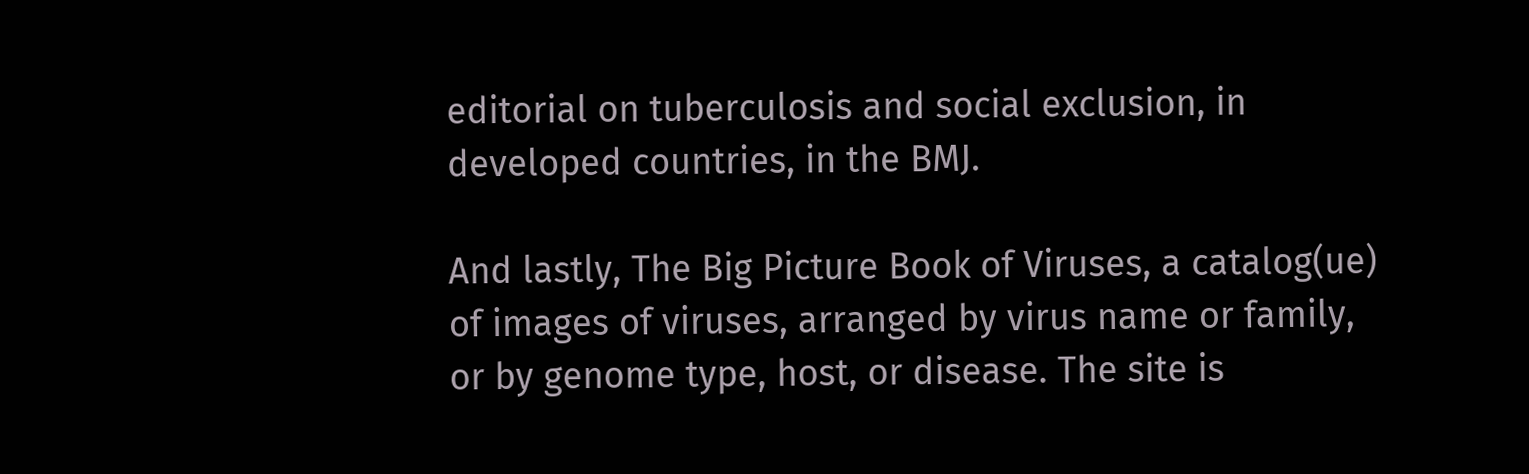editorial on tuberculosis and social exclusion, in developed countries, in the BMJ.

And lastly, The Big Picture Book of Viruses, a catalog(ue) of images of viruses, arranged by virus name or family, or by genome type, host, or disease. The site is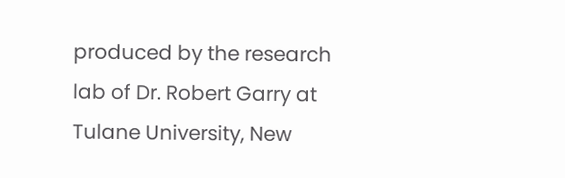produced by the research lab of Dr. Robert Garry at Tulane University, New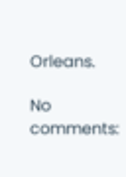Orleans.

No comments: